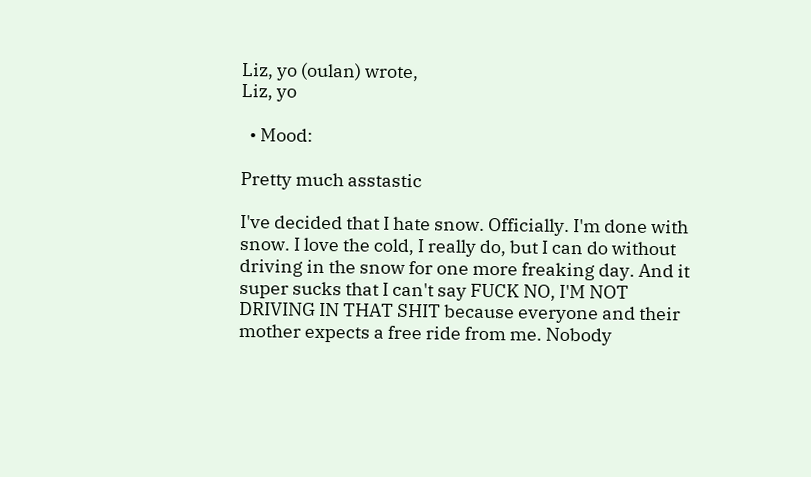Liz, yo (oulan) wrote,
Liz, yo

  • Mood:

Pretty much asstastic

I've decided that I hate snow. Officially. I'm done with snow. I love the cold, I really do, but I can do without driving in the snow for one more freaking day. And it super sucks that I can't say FUCK NO, I'M NOT DRIVING IN THAT SHIT because everyone and their mother expects a free ride from me. Nobody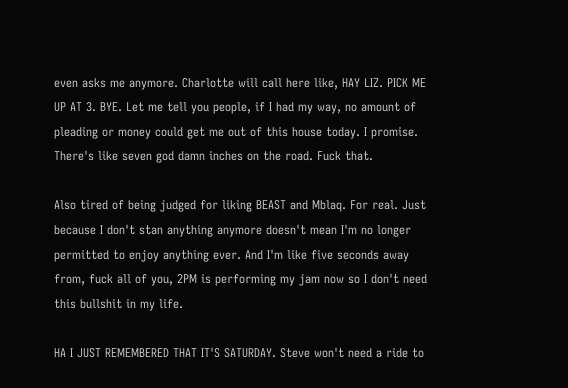even asks me anymore. Charlotte will call here like, HAY LIZ. PICK ME UP AT 3. BYE. Let me tell you people, if I had my way, no amount of pleading or money could get me out of this house today. I promise. There's like seven god damn inches on the road. Fuck that.

Also tired of being judged for liking BEAST and Mblaq. For real. Just because I don't stan anything anymore doesn't mean I'm no longer permitted to enjoy anything ever. And I'm like five seconds away from, fuck all of you, 2PM is performing my jam now so I don't need this bullshit in my life.

HA I JUST REMEMBERED THAT IT'S SATURDAY. Steve won't need a ride to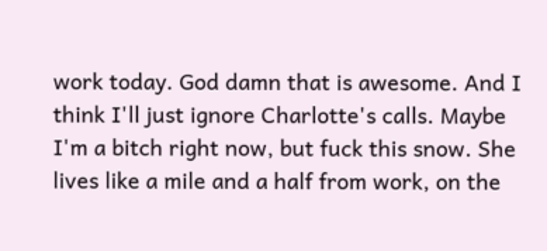work today. God damn that is awesome. And I think I'll just ignore Charlotte's calls. Maybe I'm a bitch right now, but fuck this snow. She lives like a mile and a half from work, on the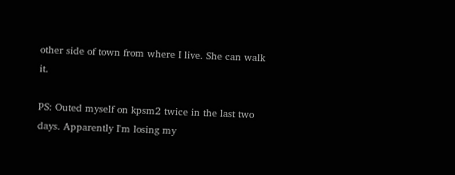other side of town from where I live. She can walk it.

PS: Outed myself on kpsm2 twice in the last two days. Apparently I'm losing my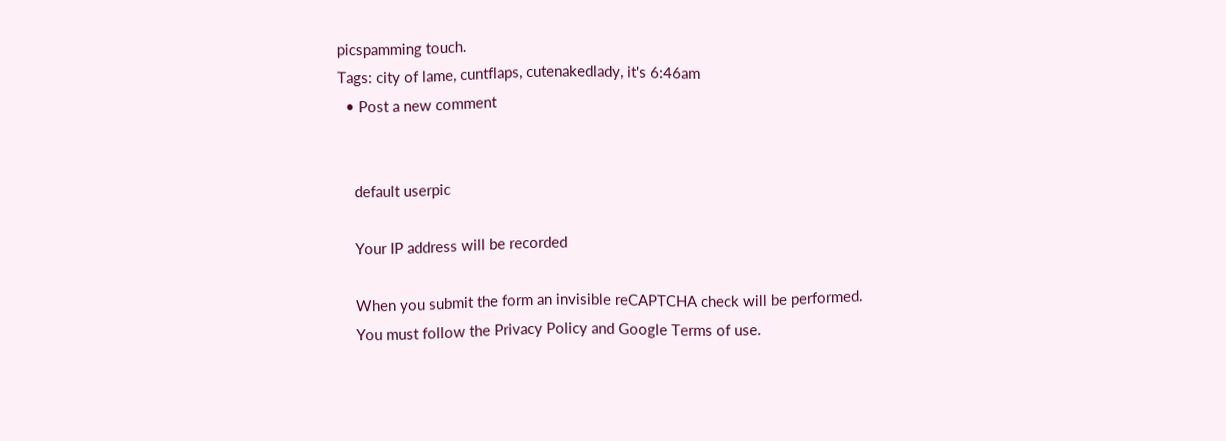picspamming touch.
Tags: city of lame, cuntflaps, cutenakedlady, it's 6:46am
  • Post a new comment


    default userpic

    Your IP address will be recorded

    When you submit the form an invisible reCAPTCHA check will be performed.
    You must follow the Privacy Policy and Google Terms of use.